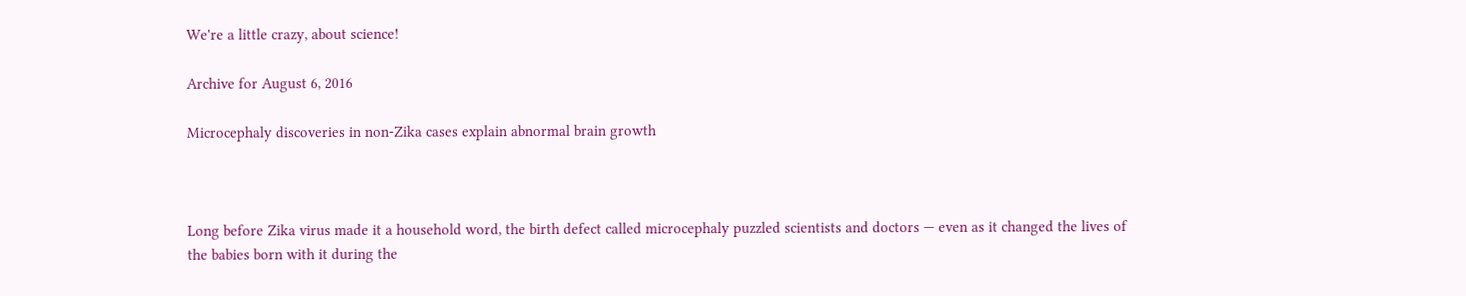We're a little crazy, about science!

Archive for August 6, 2016

Microcephaly discoveries in non-Zika cases explain abnormal brain growth



Long before Zika virus made it a household word, the birth defect called microcephaly puzzled scientists and doctors — even as it changed the lives of the babies born with it during the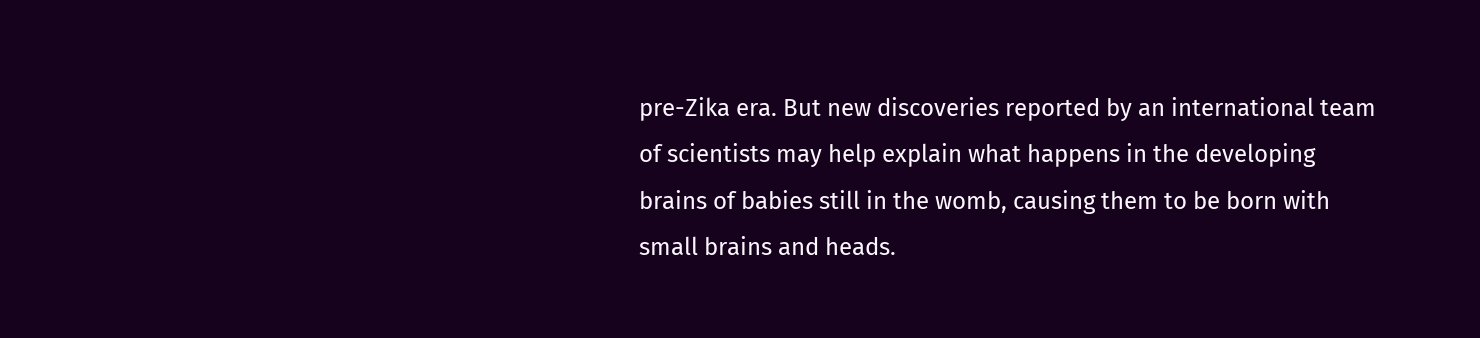pre-Zika era. But new discoveries reported by an international team of scientists may help explain what happens in the developing brains of babies still in the womb, causing them to be born with small brains and heads.